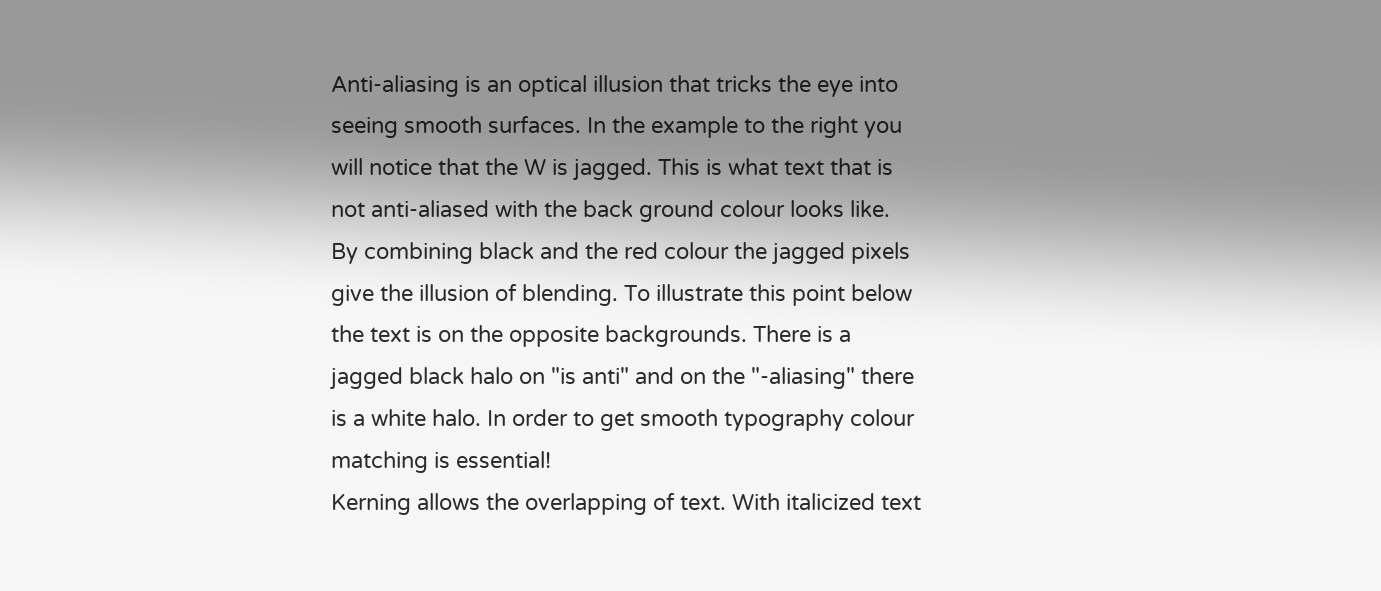Anti-aliasing is an optical illusion that tricks the eye into seeing smooth surfaces. In the example to the right you will notice that the W is jagged. This is what text that is not anti-aliased with the back ground colour looks like. By combining black and the red colour the jagged pixels give the illusion of blending. To illustrate this point below the text is on the opposite backgrounds. There is a jagged black halo on "is anti" and on the "-aliasing" there is a white halo. In order to get smooth typography colour matching is essential!
Kerning allows the overlapping of text. With italicized text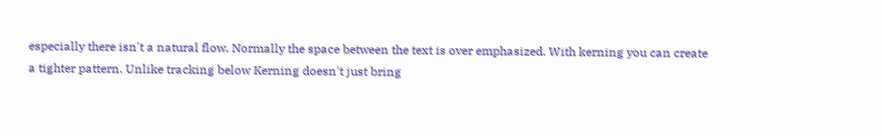especially there isn't a natural flow. Normally the space between the text is over emphasized. With kerning you can create a tighter pattern. Unlike tracking below Kerning doesn't just bring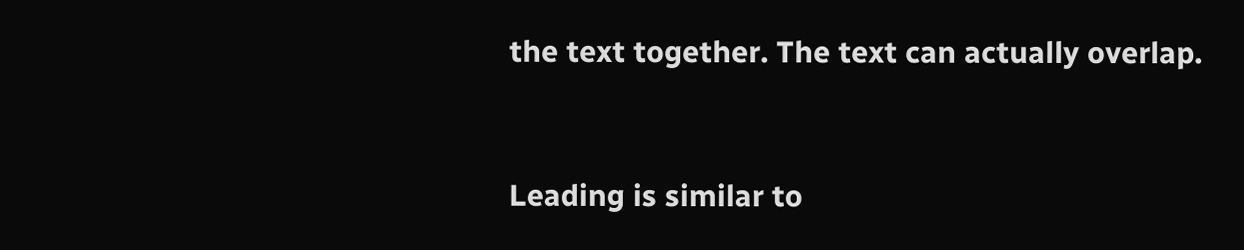the text together. The text can actually overlap.


Leading is similar to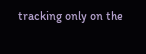tracking only on the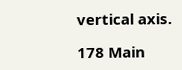vertical axis.

178 Main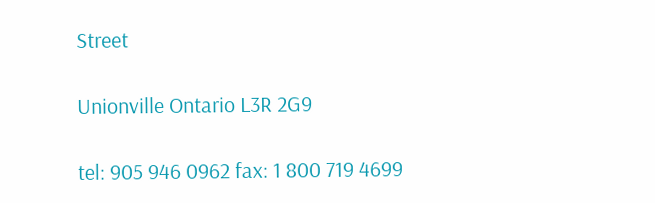Street

Unionville Ontario L3R 2G9

tel: 905 946 0962 fax: 1 800 719 4699